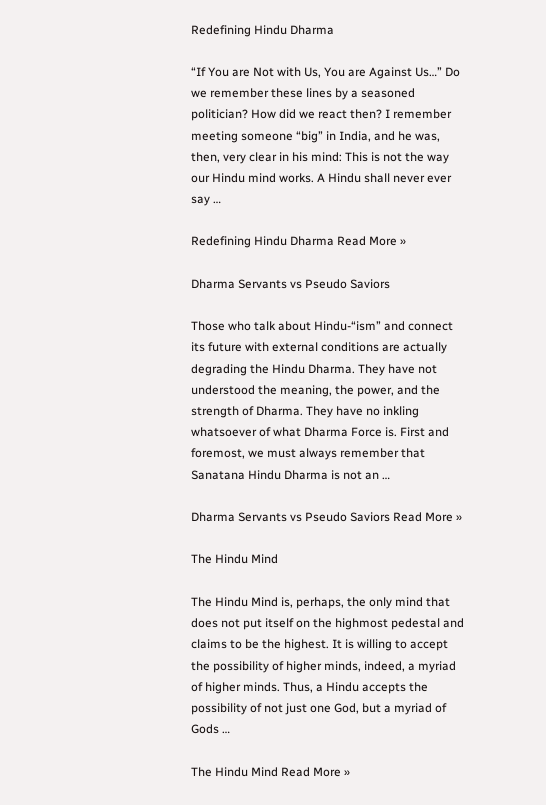Redefining Hindu Dharma

“If You are Not with Us, You are Against Us…” Do we remember these lines by a seasoned politician? How did we react then? I remember meeting someone “big” in India, and he was, then, very clear in his mind: This is not the way our Hindu mind works. A Hindu shall never ever say …

Redefining Hindu Dharma Read More »

Dharma Servants vs Pseudo Saviors

Those who talk about Hindu-“ism” and connect its future with external conditions are actually degrading the Hindu Dharma. They have not understood the meaning, the power, and the strength of Dharma. They have no inkling whatsoever of what Dharma Force is. First and foremost, we must always remember that Sanatana Hindu Dharma is not an …

Dharma Servants vs Pseudo Saviors Read More »

The Hindu Mind

The Hindu Mind is, perhaps, the only mind that does not put itself on the highmost pedestal and claims to be the highest. It is willing to accept the possibility of higher minds, indeed, a myriad of higher minds. Thus, a Hindu accepts the possibility of not just one God, but a myriad of Gods …

The Hindu Mind Read More »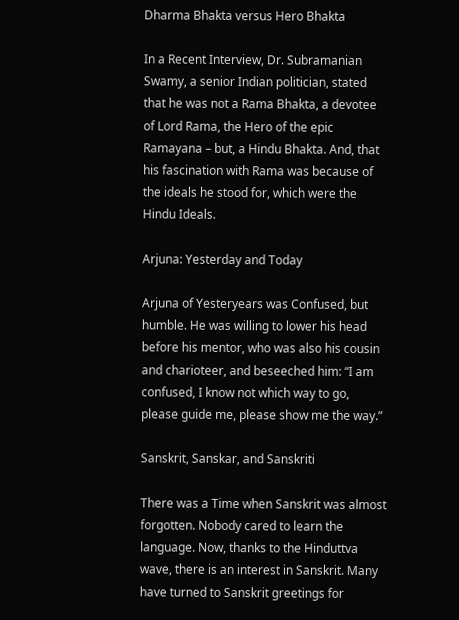Dharma Bhakta versus Hero Bhakta

In a Recent Interview, Dr. Subramanian Swamy, a senior Indian politician, stated that he was not a Rama Bhakta, a devotee of Lord Rama, the Hero of the epic Ramayana – but, a Hindu Bhakta. And, that his fascination with Rama was because of the ideals he stood for, which were the Hindu Ideals.

Arjuna: Yesterday and Today

Arjuna of Yesteryears was Confused, but humble. He was willing to lower his head before his mentor, who was also his cousin and charioteer, and beseeched him: “I am confused, I know not which way to go, please guide me, please show me the way.”

Sanskrit, Sanskar, and Sanskriti

There was a Time when Sanskrit was almost forgotten. Nobody cared to learn the language. Now, thanks to the Hinduttva wave, there is an interest in Sanskrit. Many have turned to Sanskrit greetings for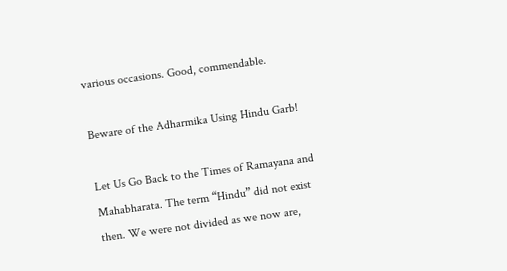various occasions. Good, commendable.

Beware of the Adharmika Using Hindu Garb!

Let Us Go Back to the Times of Ramayana and Mahabharata. The term “Hindu” did not exist then. We were not divided as we now are,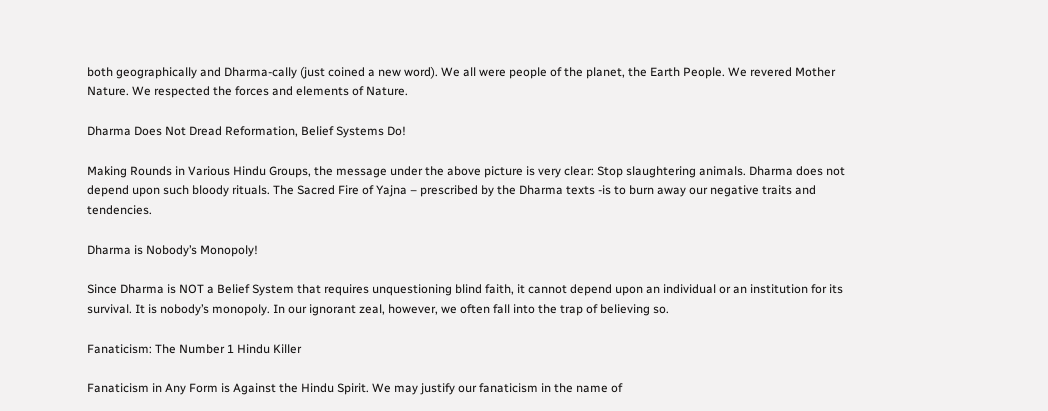both geographically and Dharma-cally (just coined a new word). We all were people of the planet, the Earth People. We revered Mother Nature. We respected the forces and elements of Nature.

Dharma Does Not Dread Reformation, Belief Systems Do!

Making Rounds in Various Hindu Groups, the message under the above picture is very clear: Stop slaughtering animals. Dharma does not depend upon such bloody rituals. The Sacred Fire of Yajna – prescribed by the Dharma texts -is to burn away our negative traits and tendencies.

Dharma is Nobody’s Monopoly!

Since Dharma is NOT a Belief System that requires unquestioning blind faith, it cannot depend upon an individual or an institution for its survival. It is nobody’s monopoly. In our ignorant zeal, however, we often fall into the trap of believing so.

Fanaticism: The Number 1 Hindu Killer

Fanaticism in Any Form is Against the Hindu Spirit. We may justify our fanaticism in the name of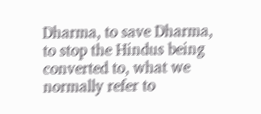Dharma, to save Dharma, to stop the Hindus being converted to, what we normally refer to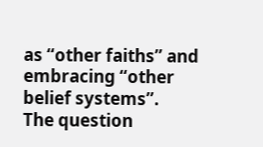as “other faiths” and embracing “other belief systems”.
The question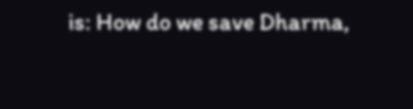is: How do we save Dharma,